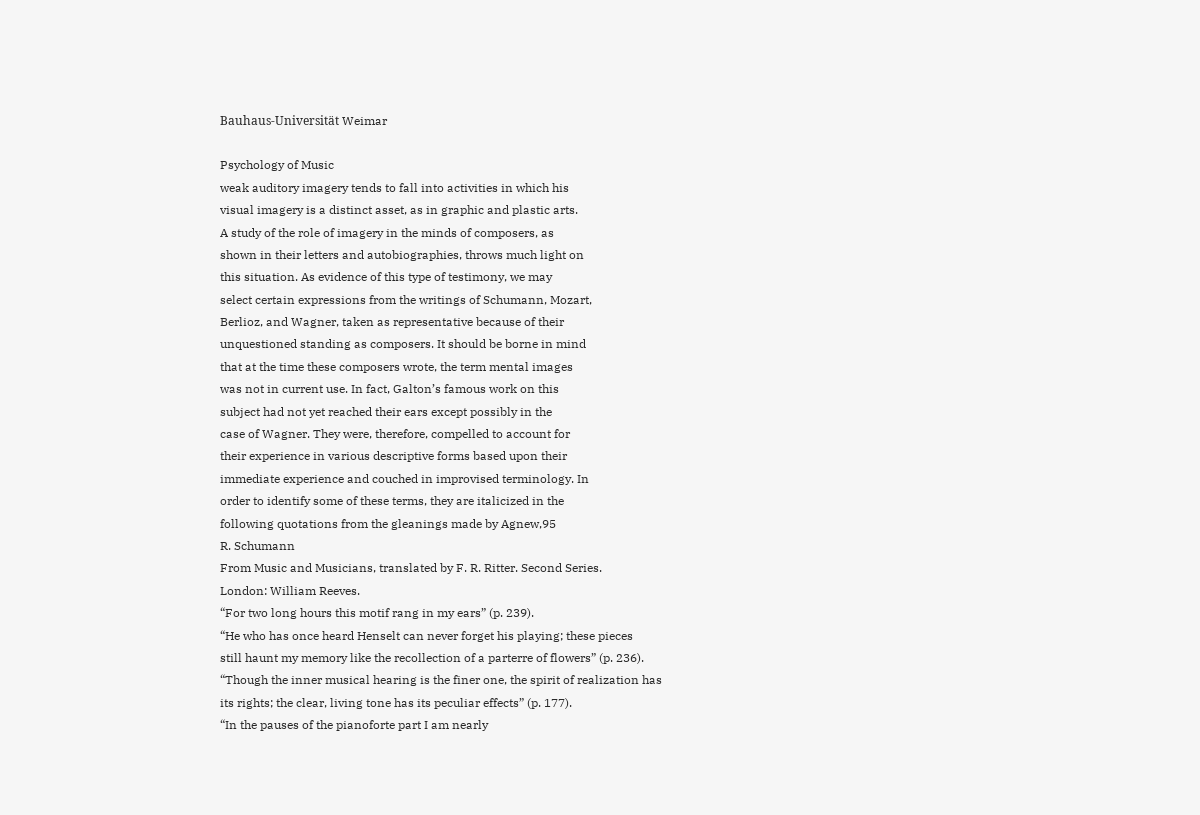Bauhaus-Universität Weimar

Psychology of Music
weak auditory imagery tends to fall into activities in which his
visual imagery is a distinct asset, as in graphic and plastic arts.
A study of the role of imagery in the minds of composers, as
shown in their letters and autobiographies, throws much light on
this situation. As evidence of this type of testimony, we may
select certain expressions from the writings of Schumann, Mozart,
Berlioz, and Wagner, taken as representative because of their
unquestioned standing as composers. It should be borne in mind
that at the time these composers wrote, the term mental images
was not in current use. In fact, Galton’s famous work on this
subject had not yet reached their ears except possibly in the
case of Wagner. They were, therefore, compelled to account for
their experience in various descriptive forms based upon their
immediate experience and couched in improvised terminology. In
order to identify some of these terms, they are italicized in the
following quotations from the gleanings made by Agnew,95
R. Schumann
From Music and Musicians, translated by F. R. Ritter. Second Series.
London: William Reeves.
“For two long hours this motif rang in my ears” (p. 239).
“He who has once heard Henselt can never forget his playing; these pieces
still haunt my memory like the recollection of a parterre of flowers” (p. 236).
“Though the inner musical hearing is the finer one, the spirit of realization has
its rights; the clear, living tone has its peculiar effects” (p. 177).
“In the pauses of the pianoforte part I am nearly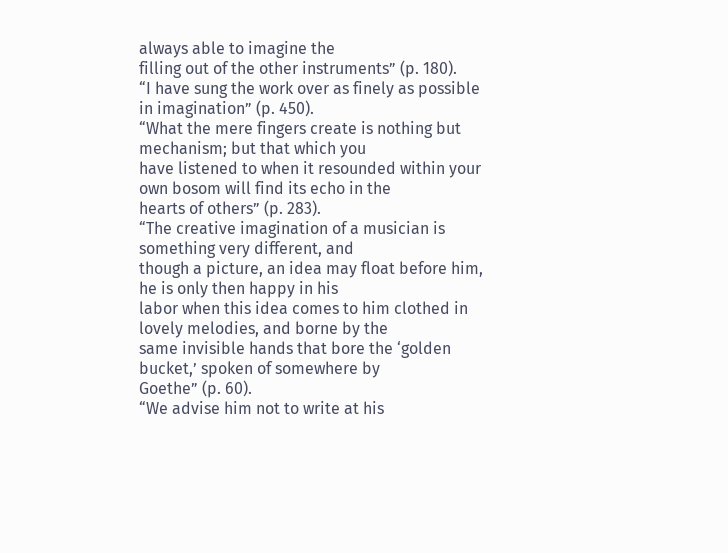always able to imagine the
filling out of the other instruments” (p. 180).
“I have sung the work over as finely as possible in imagination” (p. 450).
“What the mere fingers create is nothing but mechanism; but that which you
have listened to when it resounded within your own bosom will find its echo in the
hearts of others” (p. 283).
“The creative imagination of a musician is something very different, and
though a picture, an idea may float before him, he is only then happy in his
labor when this idea comes to him clothed in lovely melodies, and borne by the
same invisible hands that bore the ‘golden bucket,’ spoken of somewhere by
Goethe” (p. 60).
“We advise him not to write at his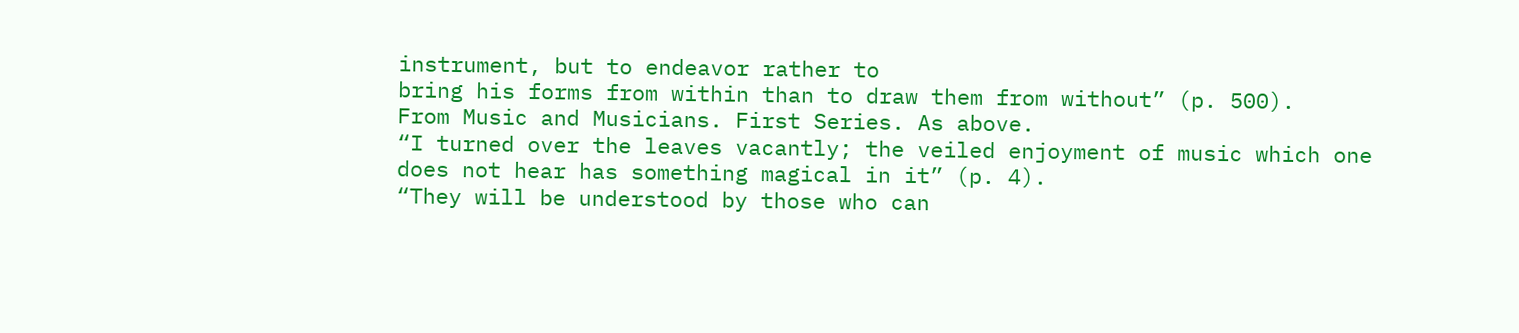instrument, but to endeavor rather to
bring his forms from within than to draw them from without” (p. 500).
From Music and Musicians. First Series. As above.
“I turned over the leaves vacantly; the veiled enjoyment of music which one
does not hear has something magical in it” (p. 4).
“They will be understood by those who can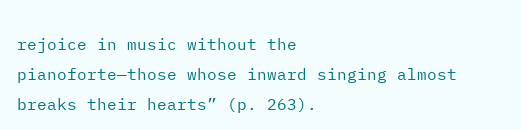rejoice in music without the
pianoforte—those whose inward singing almost breaks their hearts” (p. 263).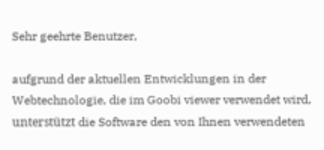Sehr geehrte Benutzer,

aufgrund der aktuellen Entwicklungen in der Webtechnologie, die im Goobi viewer verwendet wird, unterstützt die Software den von Ihnen verwendeten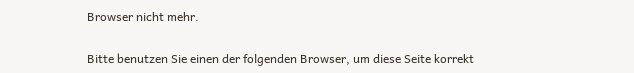Browser nicht mehr.

Bitte benutzen Sie einen der folgenden Browser, um diese Seite korrekt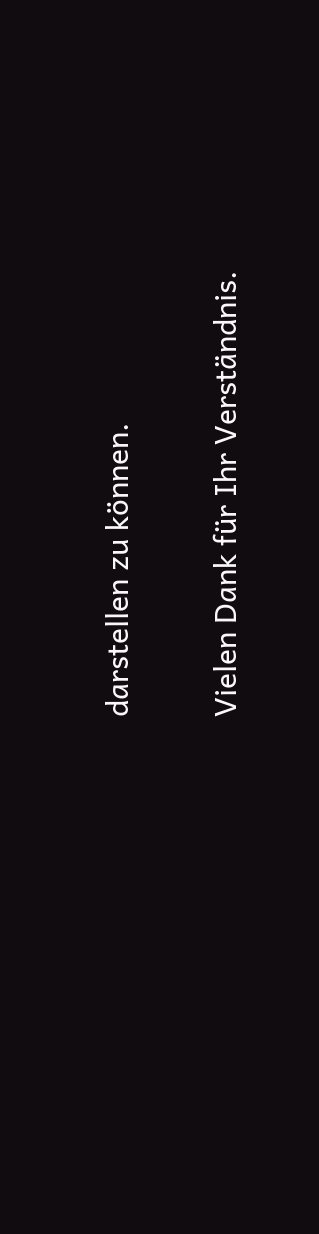darstellen zu können.

Vielen Dank für Ihr Verständnis.